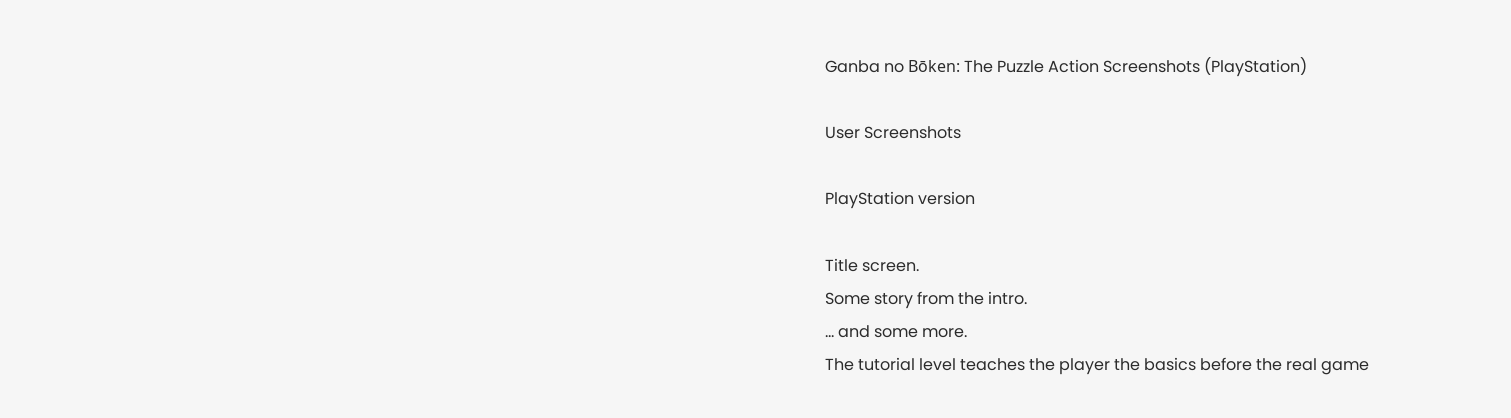Ganba no Bōken: The Puzzle Action Screenshots (PlayStation)

User Screenshots

PlayStation version

Title screen.
Some story from the intro.
... and some more.
The tutorial level teaches the player the basics before the real game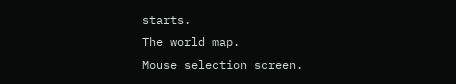starts.
The world map.
Mouse selection screen.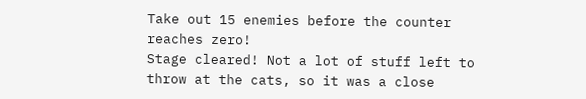Take out 15 enemies before the counter reaches zero!
Stage cleared! Not a lot of stuff left to throw at the cats, so it was a close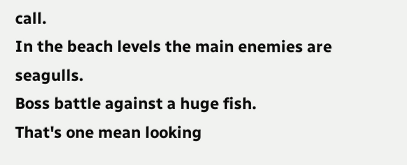call.
In the beach levels the main enemies are seagulls.
Boss battle against a huge fish.
That's one mean looking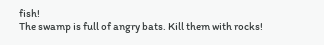fish!
The swamp is full of angry bats. Kill them with rocks!